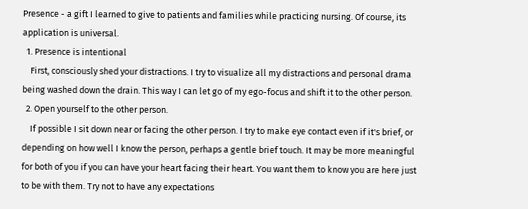Presence - a gift I learned to give to patients and families while practicing nursing. Of course, its application is universal.
  1. Presence is intentional
    First, consciously shed your distractions. I try to visualize all my distractions and personal drama being washed down the drain. This way I can let go of my ego-focus and shift it to the other person.
  2. Open yourself to the other person.
    If possible I sit down near or facing the other person. I try to make eye contact even if it's brief, or depending on how well I know the person, perhaps a gentle brief touch. It may be more meaningful for both of you if you can have your heart facing their heart. You want them to know you are here just to be with them. Try not to have any expectations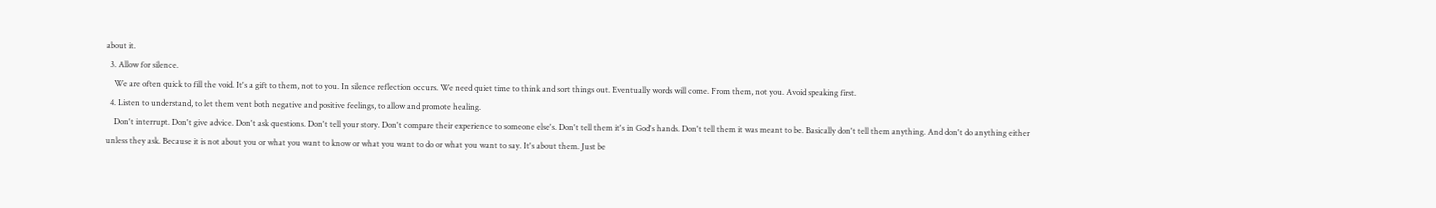about it.
  3. Allow for silence.
    We are often quick to fill the void. It's a gift to them, not to you. In silence reflection occurs. We need quiet time to think and sort things out. Eventually words will come. From them, not you. Avoid speaking first.
  4. Listen to understand, to let them vent both negative and positive feelings, to allow and promote healing.
    Don't interrupt. Don't give advice. Don't ask questions. Don't tell your story. Don't compare their experience to someone else's. Don't tell them it's in God's hands. Don't tell them it was meant to be. Basically don't tell them anything. And don't do anything either unless they ask. Because it is not about you or what you want to know or what you want to do or what you want to say. It's about them. Just be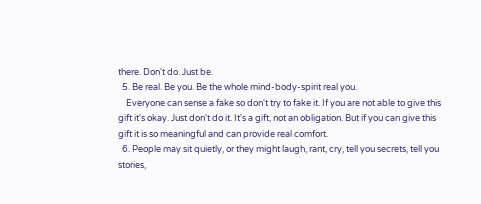there. Don't do. Just be.
  5. Be real. Be you. Be the whole mind-body-spirit real you.
    Everyone can sense a fake so don't try to fake it. If you are not able to give this gift it's okay. Just don't do it. It's a gift, not an obligation. But if you can give this gift it is so meaningful and can provide real comfort.
  6. People may sit quietly, or they might laugh, rant, cry, tell you secrets, tell you stories,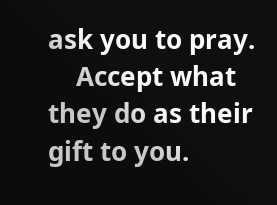ask you to pray.
    Accept what they do as their gift to you.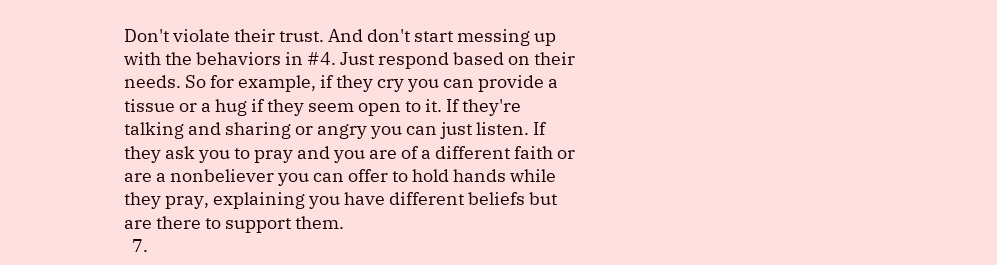Don't violate their trust. And don't start messing up with the behaviors in #4. Just respond based on their needs. So for example, if they cry you can provide a tissue or a hug if they seem open to it. If they're talking and sharing or angry you can just listen. If they ask you to pray and you are of a different faith or are a nonbeliever you can offer to hold hands while they pray, explaining you have different beliefs but are there to support them.
  7.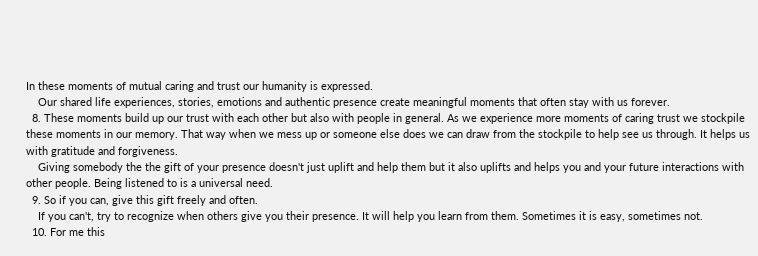In these moments of mutual caring and trust our humanity is expressed.
    Our shared life experiences, stories, emotions and authentic presence create meaningful moments that often stay with us forever.
  8. These moments build up our trust with each other but also with people in general. As we experience more moments of caring trust we stockpile these moments in our memory. That way when we mess up or someone else does we can draw from the stockpile to help see us through. It helps us with gratitude and forgiveness.
    Giving somebody the the gift of your presence doesn't just uplift and help them but it also uplifts and helps you and your future interactions with other people. Being listened to is a universal need.
  9. So if you can, give this gift freely and often.
    If you can't, try to recognize when others give you their presence. It will help you learn from them. Sometimes it is easy, sometimes not.
  10. For me this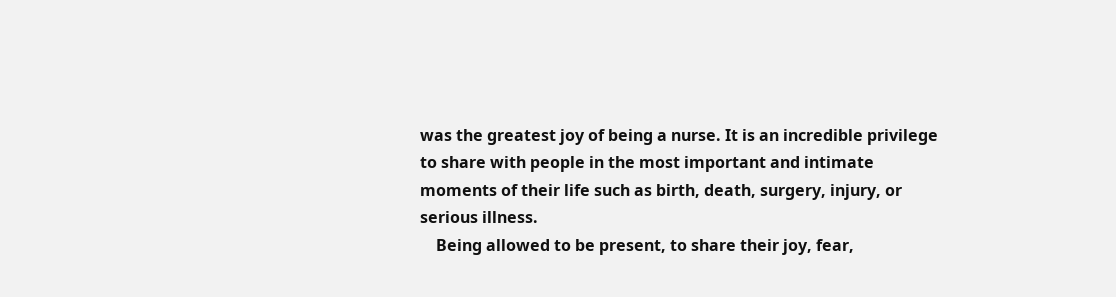was the greatest joy of being a nurse. It is an incredible privilege to share with people in the most important and intimate moments of their life such as birth, death, surgery, injury, or serious illness.
    Being allowed to be present, to share their joy, fear,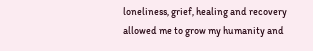loneliness, grief, healing and recovery allowed me to grow my humanity and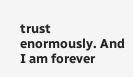trust enormously. And I am forever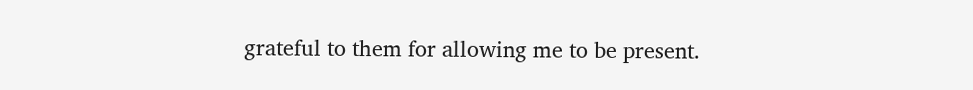grateful to them for allowing me to be present.